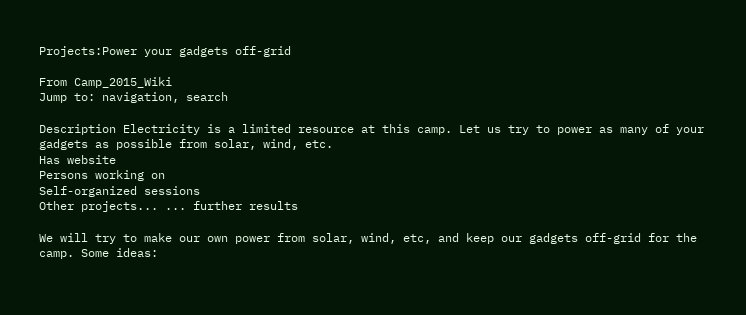Projects:Power your gadgets off-grid

From Camp_2015_Wiki
Jump to: navigation, search

Description Electricity is a limited resource at this camp. Let us try to power as many of your gadgets as possible from solar, wind, etc.
Has website
Persons working on
Self-organized sessions
Other projects... ... further results

We will try to make our own power from solar, wind, etc, and keep our gadgets off-grid for the camp. Some ideas: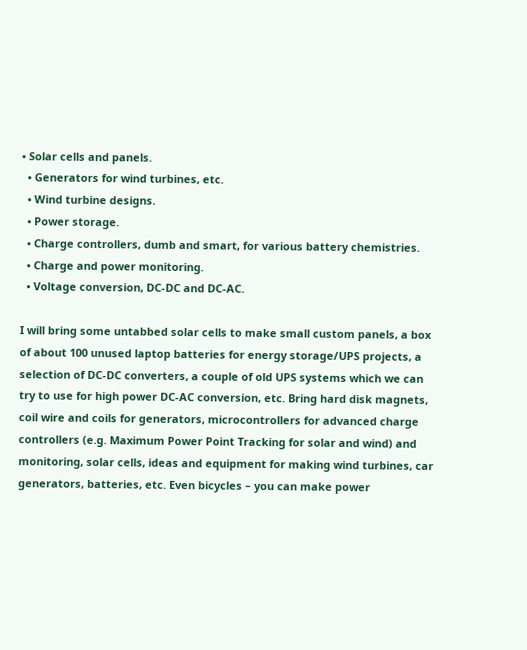• Solar cells and panels.
  • Generators for wind turbines, etc.
  • Wind turbine designs.
  • Power storage.
  • Charge controllers, dumb and smart, for various battery chemistries.
  • Charge and power monitoring.
  • Voltage conversion, DC-DC and DC-AC.

I will bring some untabbed solar cells to make small custom panels, a box of about 100 unused laptop batteries for energy storage/UPS projects, a selection of DC-DC converters, a couple of old UPS systems which we can try to use for high power DC-AC conversion, etc. Bring hard disk magnets, coil wire and coils for generators, microcontrollers for advanced charge controllers (e.g. Maximum Power Point Tracking for solar and wind) and monitoring, solar cells, ideas and equipment for making wind turbines, car generators, batteries, etc. Even bicycles – you can make power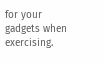for your gadgets when exercising.